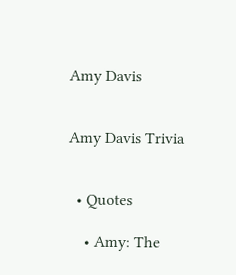Amy Davis


Amy Davis Trivia


  • Quotes

    • Amy: The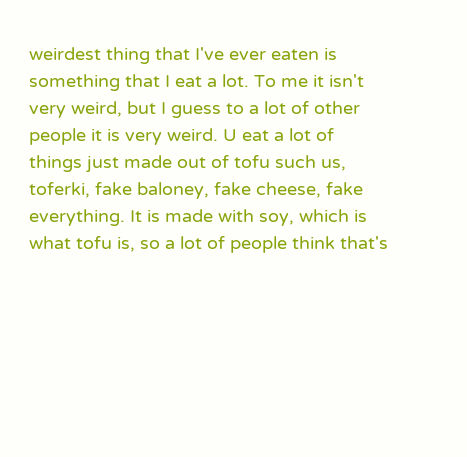weirdest thing that I've ever eaten is something that I eat a lot. To me it isn't very weird, but I guess to a lot of other people it is very weird. U eat a lot of things just made out of tofu such us, toferki, fake baloney, fake cheese, fake everything. It is made with soy, which is what tofu is, so a lot of people think that's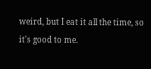weird, but I eat it all the time, so it's good to me.